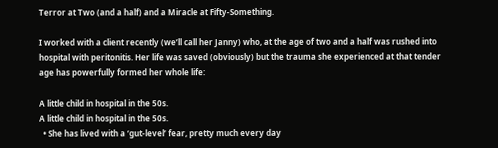Terror at Two (and a half) and a Miracle at Fifty-Something.

I worked with a client recently (we’ll call her Janny) who, at the age of two and a half was rushed into hospital with peritonitis. Her life was saved (obviously) but the trauma she experienced at that tender age has powerfully formed her whole life:

A little child in hospital in the 50s.
A little child in hospital in the 50s.
  • She has lived with a ‘gut-level’ fear, pretty much every day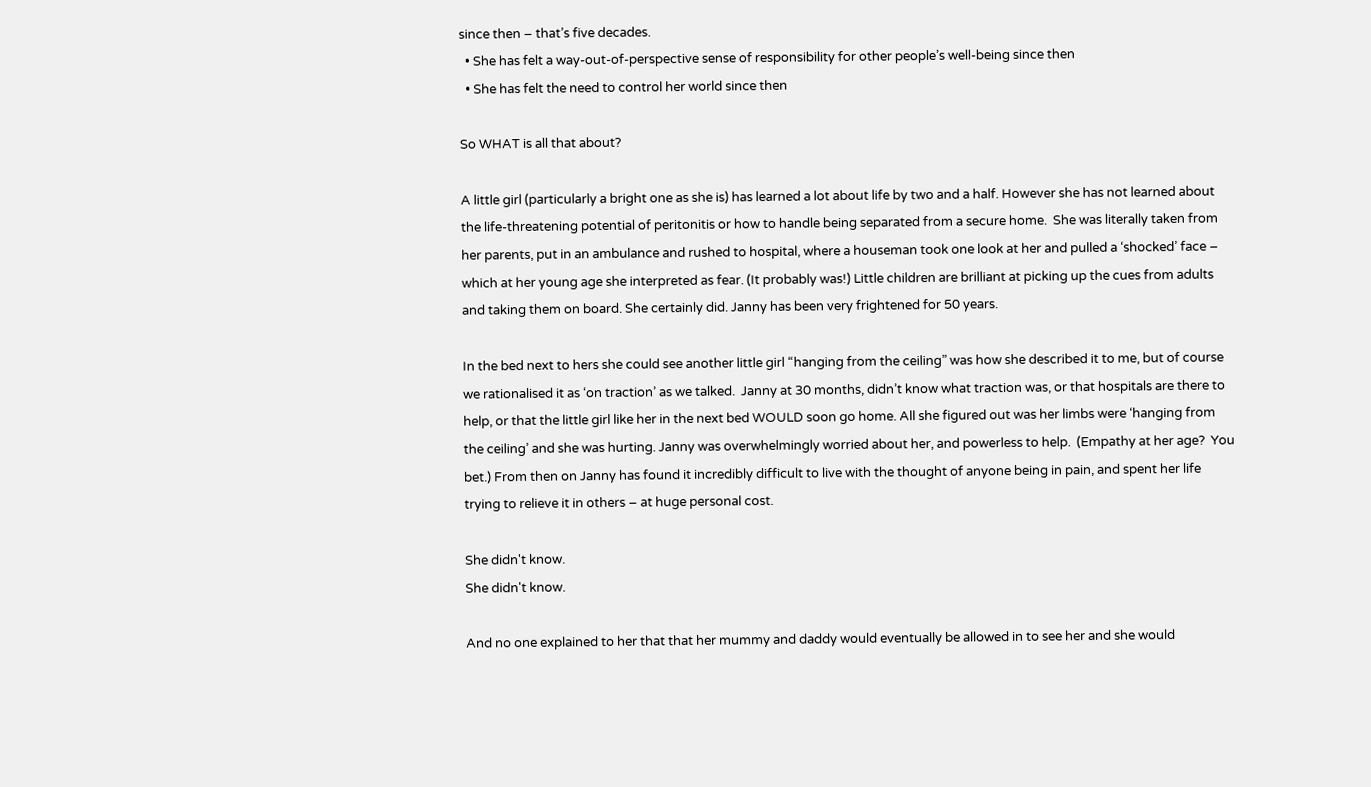since then – that’s five decades.
  • She has felt a way-out-of-perspective sense of responsibility for other people’s well-being since then
  • She has felt the need to control her world since then

So WHAT is all that about?

A little girl (particularly a bright one as she is) has learned a lot about life by two and a half. However she has not learned about the life-threatening potential of peritonitis or how to handle being separated from a secure home.  She was literally taken from her parents, put in an ambulance and rushed to hospital, where a houseman took one look at her and pulled a ‘shocked’ face – which at her young age she interpreted as fear. (It probably was!) Little children are brilliant at picking up the cues from adults and taking them on board. She certainly did. Janny has been very frightened for 50 years.

In the bed next to hers she could see another little girl “hanging from the ceiling” was how she described it to me, but of course we rationalised it as ‘on traction’ as we talked.  Janny at 30 months, didn’t know what traction was, or that hospitals are there to help, or that the little girl like her in the next bed WOULD soon go home. All she figured out was her limbs were ‘hanging from the ceiling’ and she was hurting. Janny was overwhelmingly worried about her, and powerless to help.  (Empathy at her age?  You bet.) From then on Janny has found it incredibly difficult to live with the thought of anyone being in pain, and spent her life trying to relieve it in others – at huge personal cost.

She didn't know.
She didn't know.

And no one explained to her that that her mummy and daddy would eventually be allowed in to see her and she would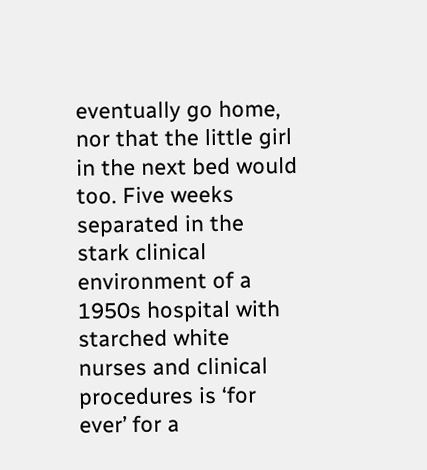eventually go home, nor that the little girl in the next bed would too. Five weeks separated in the stark clinical environment of a 1950s hospital with starched white nurses and clinical procedures is ‘for ever’ for a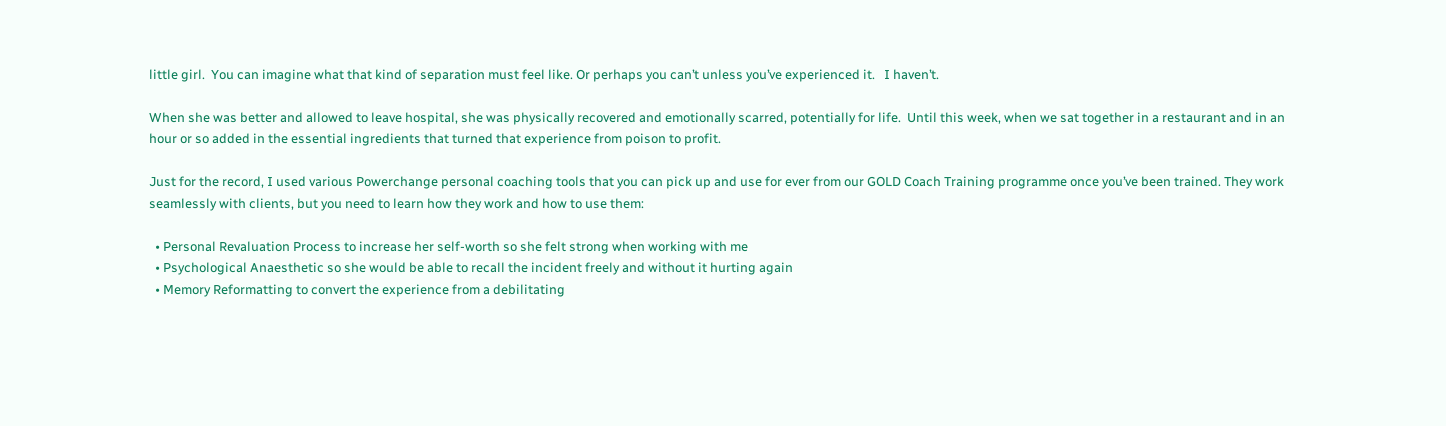little girl.  You can imagine what that kind of separation must feel like. Or perhaps you can’t unless you’ve experienced it.   I haven’t.

When she was better and allowed to leave hospital, she was physically recovered and emotionally scarred, potentially for life.  Until this week, when we sat together in a restaurant and in an hour or so added in the essential ingredients that turned that experience from poison to profit.

Just for the record, I used various Powerchange personal coaching tools that you can pick up and use for ever from our GOLD Coach Training programme once you’ve been trained. They work seamlessly with clients, but you need to learn how they work and how to use them:

  • Personal Revaluation Process to increase her self-worth so she felt strong when working with me
  • Psychological Anaesthetic so she would be able to recall the incident freely and without it hurting again
  • Memory Reformatting to convert the experience from a debilitating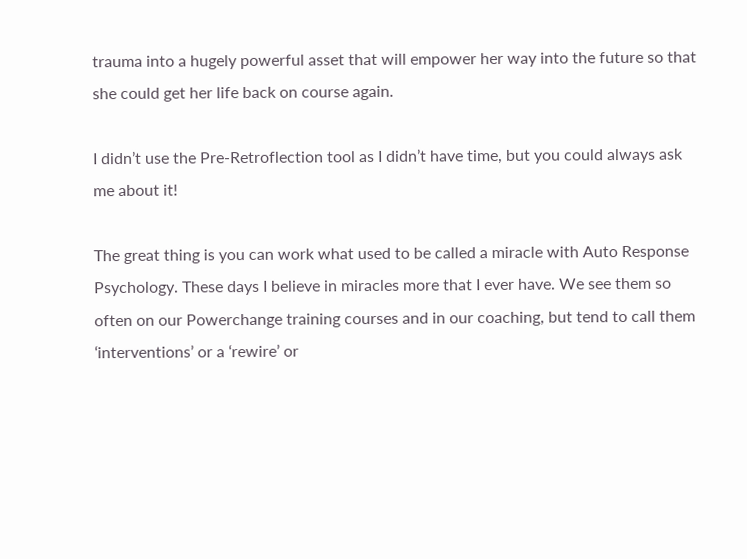trauma into a hugely powerful asset that will empower her way into the future so that she could get her life back on course again.

I didn’t use the Pre-Retroflection tool as I didn’t have time, but you could always ask me about it!

The great thing is you can work what used to be called a miracle with Auto Response Psychology. These days I believe in miracles more that I ever have. We see them so often on our Powerchange training courses and in our coaching, but tend to call them ‘interventions’ or a ‘rewire’ or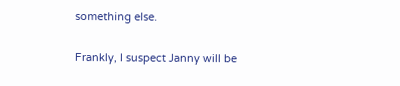something else.

Frankly, I suspect Janny will be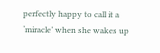perfectly happy to call it a ‘miracle’ when she wakes up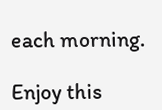each morning.

Enjoy this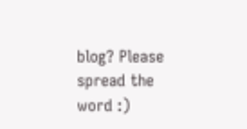blog? Please spread the word :)